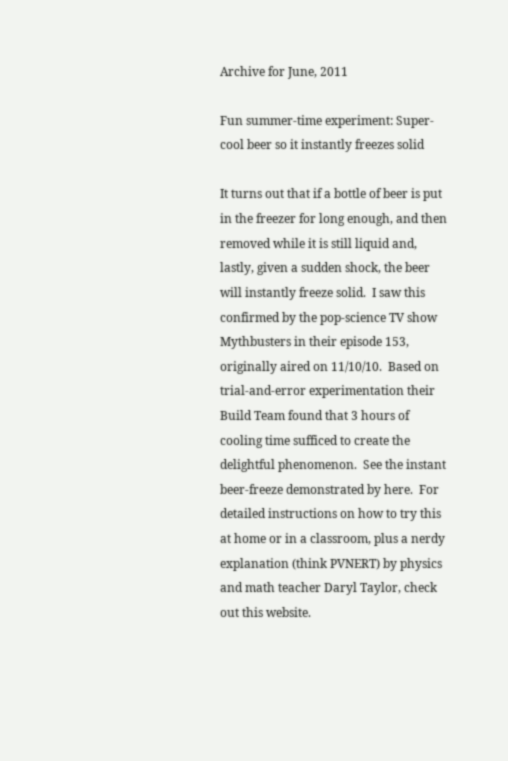Archive for June, 2011

Fun summer-time experiment: Super-cool beer so it instantly freezes solid

It turns out that if a bottle of beer is put in the freezer for long enough, and then removed while it is still liquid and, lastly, given a sudden shock, the beer will instantly freeze solid.  I saw this confirmed by the pop-science TV show Mythbusters in their episode 153, originally aired on 11/10/10.  Based on trial-and-error experimentation their Build Team found that 3 hours of cooling time sufficed to create the delightful phenomenon.  See the instant beer-freeze demonstrated by here.  For detailed instructions on how to try this at home or in a classroom, plus a nerdy explanation (think PVNERT) by physics and math teacher Daryl Taylor, check out this website.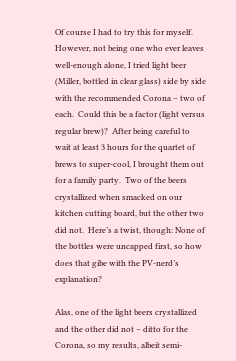Of course I had to try this for myself.  However, not being one who ever leaves well-enough alone, I tried light beer (Miller, bottled in clear glass) side by side with the recommended Corona – two of each.  Could this be a factor (light versus regular brew)?  After being careful to wait at least 3 hours for the quartet of brews to super-cool, I brought them out for a family party.  Two of the beers crystallized when smacked on our kitchen cutting board, but the other two did not.  Here’s a twist, though: None of the bottles were uncapped first, so how does that gibe with the PV-nerd’s explanation?

Alas, one of the light beers crystallized and the other did not – ditto for the Corona, so my results, albeit semi-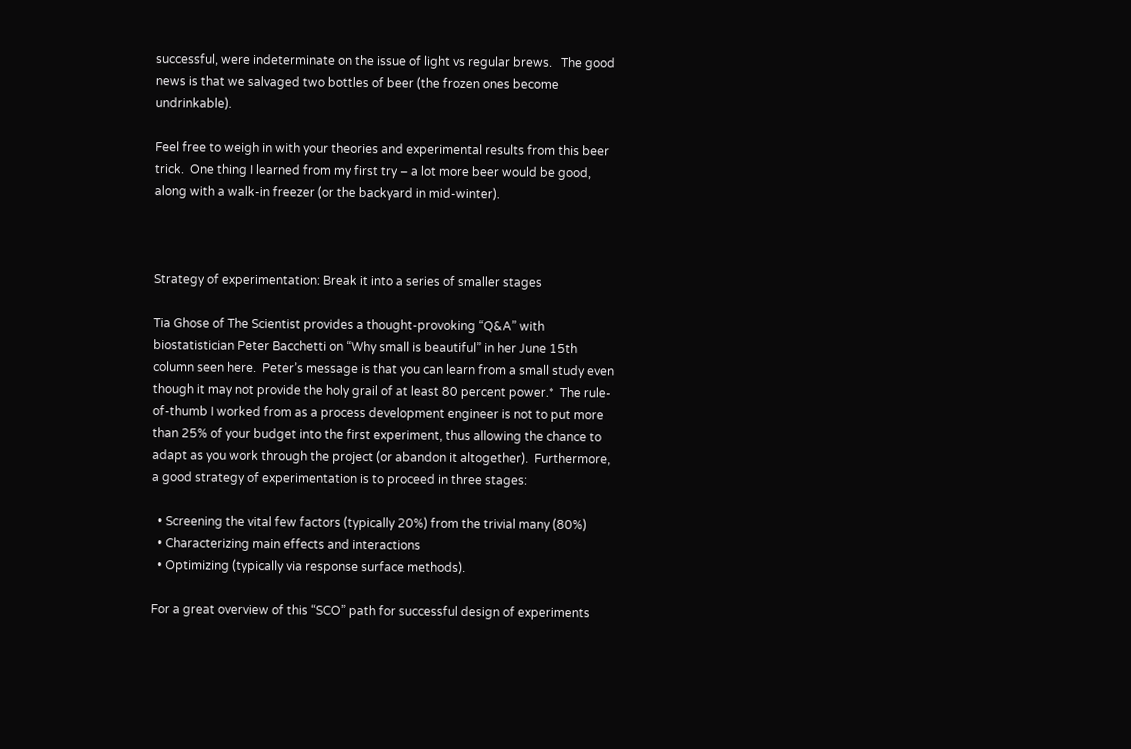successful, were indeterminate on the issue of light vs regular brews.   The good news is that we salvaged two bottles of beer (the frozen ones become undrinkable).

Feel free to weigh in with your theories and experimental results from this beer trick.  One thing I learned from my first try – a lot more beer would be good, along with a walk-in freezer (or the backyard in mid-winter).



Strategy of experimentation: Break it into a series of smaller stages

Tia Ghose of The Scientist provides a thought-provoking “Q&A” with biostatistician Peter Bacchetti on “Why small is beautiful” in her June 15th column seen here.  Peter’s message is that you can learn from a small study even though it may not provide the holy grail of at least 80 percent power.*  The rule-of-thumb I worked from as a process development engineer is not to put more than 25% of your budget into the first experiment, thus allowing the chance to adapt as you work through the project (or abandon it altogether).  Furthermore, a good strategy of experimentation is to proceed in three stages:

  • Screening the vital few factors (typically 20%) from the trivial many (80%)
  • Characterizing main effects and interactions
  • Optimizing (typically via response surface methods).

For a great overview of this “SCO” path for successful design of experiments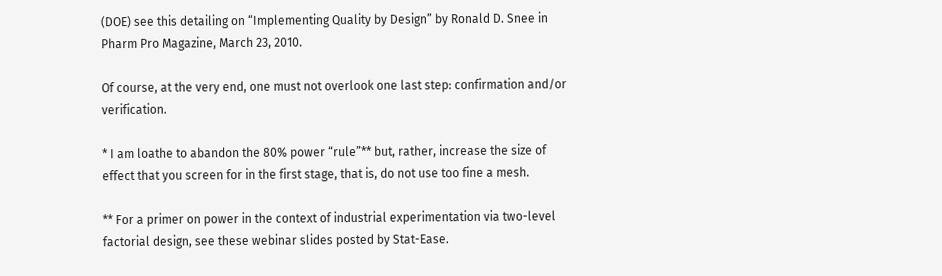(DOE) see this detailing on “Implementing Quality by Design” by Ronald D. Snee in Pharm Pro Magazine, March 23, 2010.

Of course, at the very end, one must not overlook one last step: confirmation and/or verification.

* I am loathe to abandon the 80% power “rule”** but, rather, increase the size of effect that you screen for in the first stage, that is, do not use too fine a mesh.

** For a primer on power in the context of industrial experimentation via two-level factorial design, see these webinar slides posted by Stat-Ease.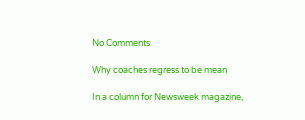No Comments

Why coaches regress to be mean

In a column for Newsweek magazine,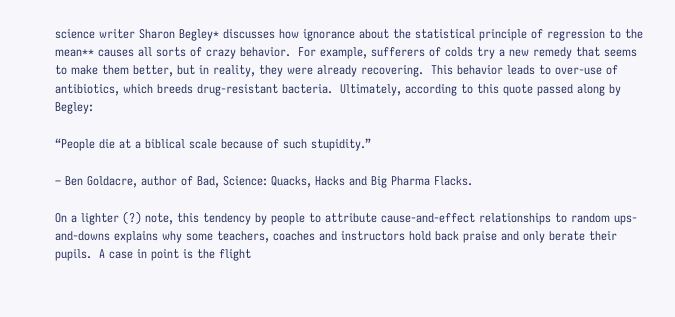science writer Sharon Begley* discusses how ignorance about the statistical principle of regression to the mean** causes all sorts of crazy behavior.  For example, sufferers of colds try a new remedy that seems to make them better, but in reality, they were already recovering.  This behavior leads to over-use of antibiotics, which breeds drug-resistant bacteria.  Ultimately, according to this quote passed along by Begley:

“People die at a biblical scale because of such stupidity.”

– Ben Goldacre, author of Bad, Science: Quacks, Hacks and Big Pharma Flacks.

On a lighter (?) note, this tendency by people to attribute cause-and-effect relationships to random ups-and-downs explains why some teachers, coaches and instructors hold back praise and only berate their pupils.  A case in point is the flight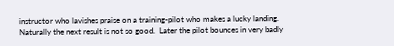instructor who lavishes praise on a training-pilot who makes a lucky landing. Naturally the next result is not so good.  Later the pilot bounces in very badly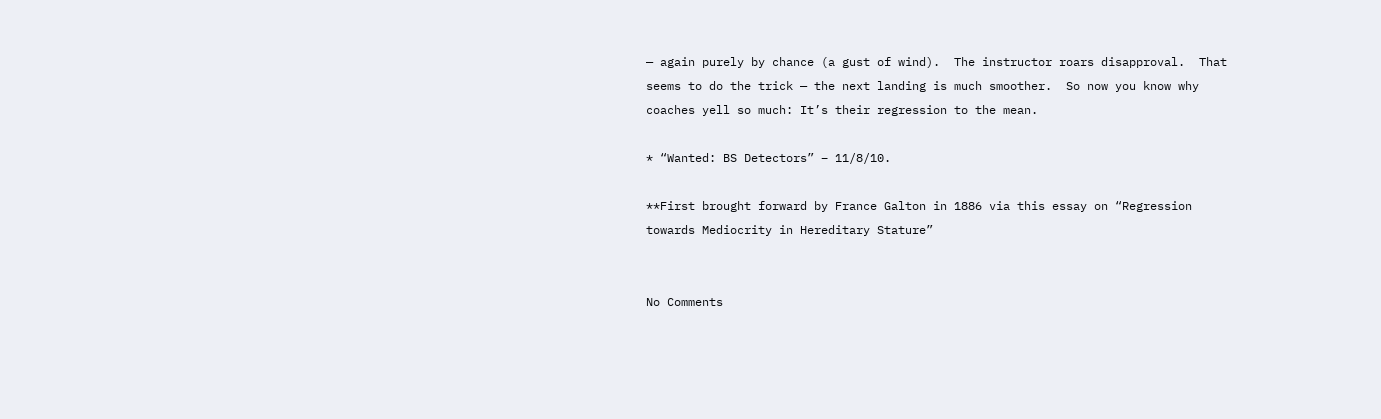— again purely by chance (a gust of wind).  The instructor roars disapproval.  That seems to do the trick — the next landing is much smoother.  So now you know why coaches yell so much: It’s their regression to the mean.

* “Wanted: BS Detectors” – 11/8/10.

**First brought forward by France Galton in 1886 via this essay on “Regression towards Mediocrity in Hereditary Stature”


No Comments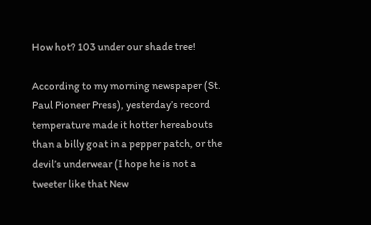How hot? 103 under our shade tree!

According to my morning newspaper (St. Paul Pioneer Press), yesterday’s record temperature made it hotter hereabouts than a billy goat in a pepper patch, or the devil’s underwear (I hope he is not a tweeter like that New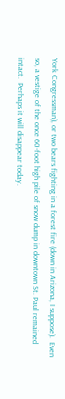York Congressman), or two bears fighting in a forest fire (down in Arizona, I suppose).  Even so, a vestige of the once 60-foot high pile of snow dump in downtown St. Paul remained intact.  Perhaps it will disappear today.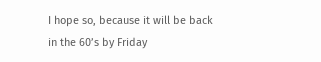I hope so, because it will be back in the 60’s by Friday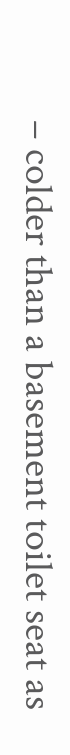– colder than a basement toilet seat as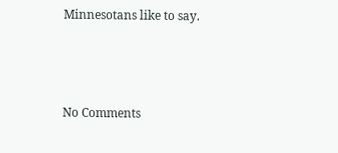Minnesotans like to say.



No Comments